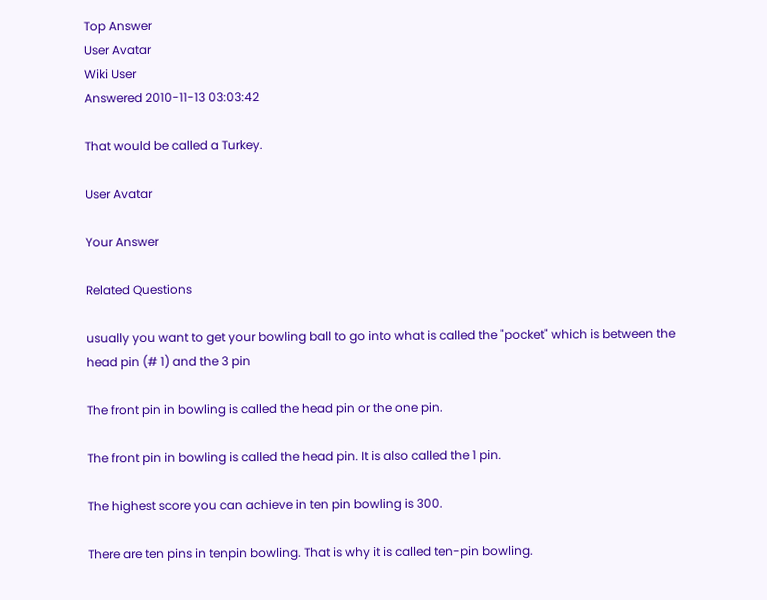Top Answer
User Avatar
Wiki User
Answered 2010-11-13 03:03:42

That would be called a Turkey.

User Avatar

Your Answer

Related Questions

usually you want to get your bowling ball to go into what is called the "pocket" which is between the head pin (# 1) and the 3 pin

The front pin in bowling is called the head pin or the one pin.

The front pin in bowling is called the head pin. It is also called the 1 pin.

The highest score you can achieve in ten pin bowling is 300.

There are ten pins in tenpin bowling. That is why it is called ten-pin bowling.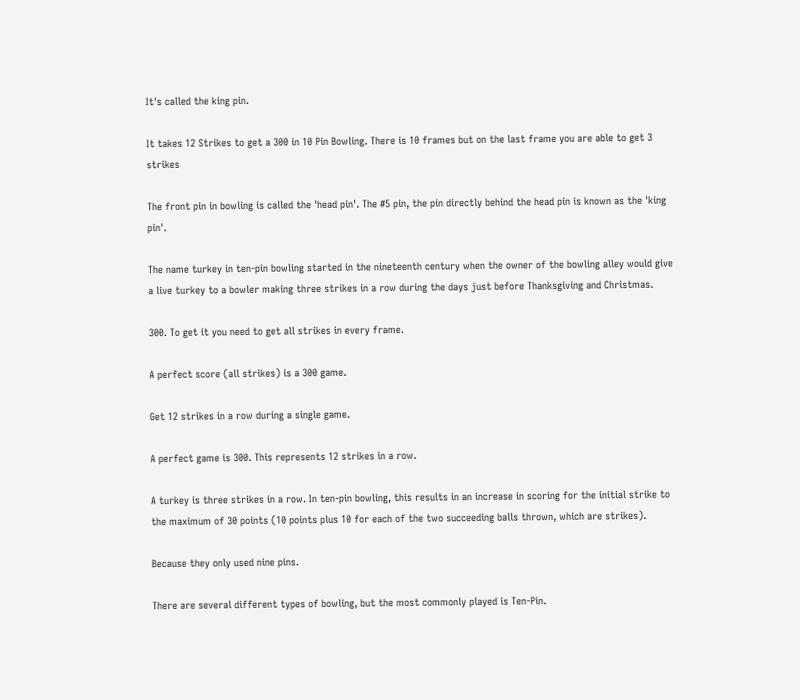It's called the king pin.

It takes 12 Strikes to get a 300 in 10 Pin Bowling. There is 10 frames but on the last frame you are able to get 3 strikes

The front pin in bowling is called the 'head pin'. The #5 pin, the pin directly behind the head pin is known as the 'king pin'.

The name turkey in ten-pin bowling started in the nineteenth century when the owner of the bowling alley would give a live turkey to a bowler making three strikes in a row during the days just before Thanksgiving and Christmas.

300. To get it you need to get all strikes in every frame.

A perfect score (all strikes) is a 300 game.

Get 12 strikes in a row during a single game.

A perfect game is 300. This represents 12 strikes in a row.

A turkey is three strikes in a row. In ten-pin bowling, this results in an increase in scoring for the initial strike to the maximum of 30 points (10 points plus 10 for each of the two succeeding balls thrown, which are strikes).

Because they only used nine pins.

There are several different types of bowling, but the most commonly played is Ten-Pin.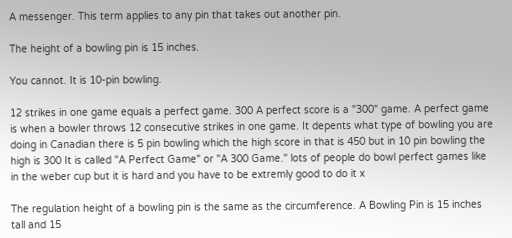A messenger. This term applies to any pin that takes out another pin.

The height of a bowling pin is 15 inches.

You cannot. It is 10-pin bowling.

12 strikes in one game equals a perfect game. 300 A perfect score is a "300" game. A perfect game is when a bowler throws 12 consecutive strikes in one game. It depents what type of bowling you are doing in Canadian there is 5 pin bowling which the high score in that is 450 but in 10 pin bowling the high is 300 It is called "A Perfect Game" or "A 300 Game." lots of people do bowl perfect games like in the weber cup but it is hard and you have to be extremly good to do it x

The regulation height of a bowling pin is the same as the circumference. A Bowling Pin is 15 inches tall and 15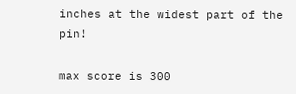inches at the widest part of the pin!

max score is 300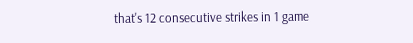that's 12 consecutive strikes in 1 game